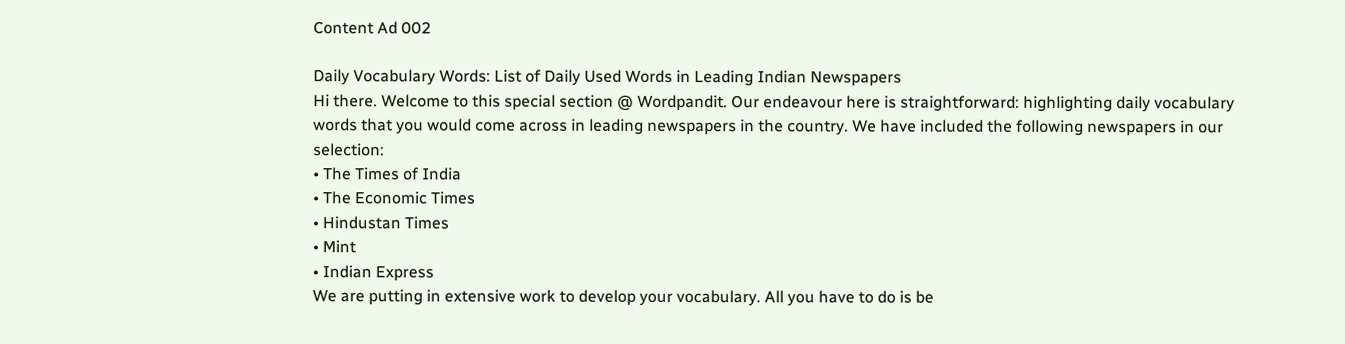Content Ad 002

Daily Vocabulary Words: List of Daily Used Words in Leading Indian Newspapers
Hi there. Welcome to this special section @ Wordpandit. Our endeavour here is straightforward: highlighting daily vocabulary words that you would come across in leading newspapers in the country. We have included the following newspapers in our selection:
• The Times of India
• The Economic Times
• Hindustan Times
• Mint
• Indian Express
We are putting in extensive work to develop your vocabulary. All you have to do is be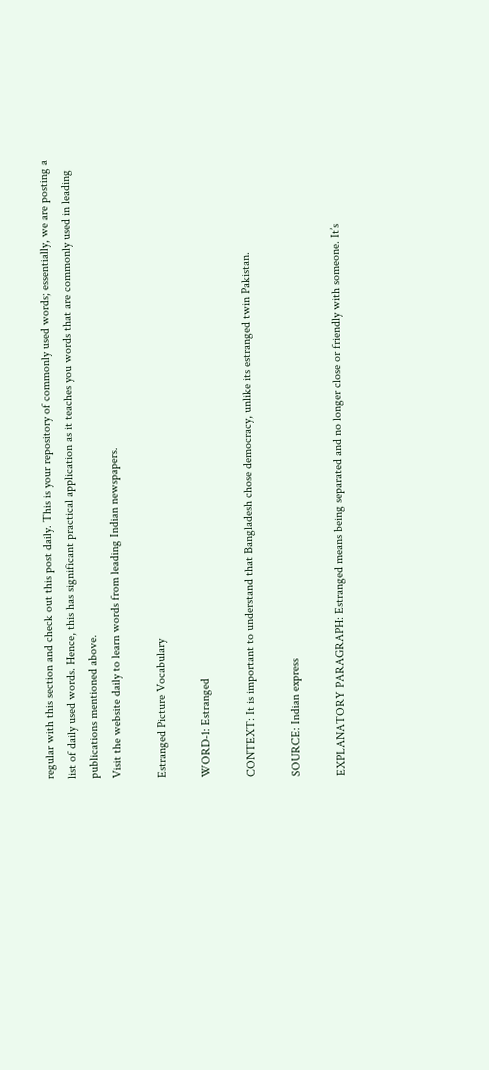regular with this section and check out this post daily. This is your repository of commonly used words; essentially, we are posting a list of daily used words. Hence, this has significant practical application as it teaches you words that are commonly used in leading publications mentioned above.
Visit the website daily to learn words from leading Indian newspapers.

Estranged Picture Vocabulary

WORD-1: Estranged

CONTEXT: It is important to understand that Bangladesh chose democracy, unlike its estranged twin Pakistan.

SOURCE: Indian express

EXPLANATORY PARAGRAPH: Estranged means being separated and no longer close or friendly with someone. It’s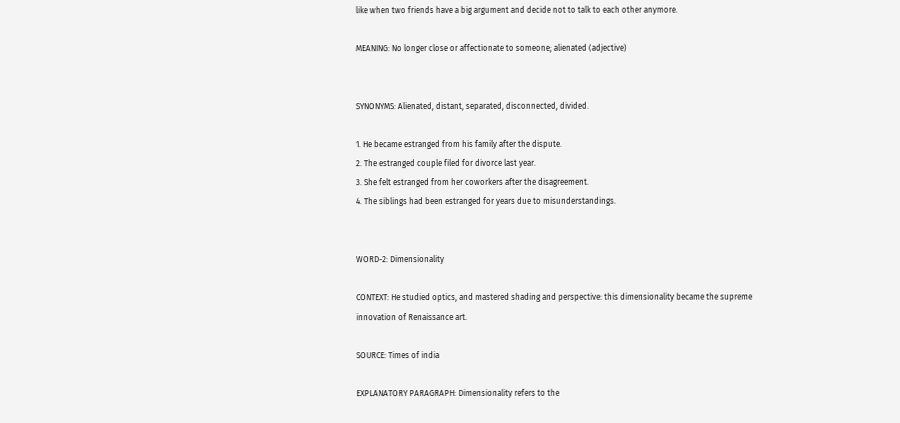like when two friends have a big argument and decide not to talk to each other anymore.

MEANING: No longer close or affectionate to someone; alienated (adjective)


SYNONYMS: Alienated, distant, separated, disconnected, divided.

1. He became estranged from his family after the dispute.
2. The estranged couple filed for divorce last year.
3. She felt estranged from her coworkers after the disagreement.
4. The siblings had been estranged for years due to misunderstandings.


WORD-2: Dimensionality

CONTEXT: He studied optics, and mastered shading and perspective: this dimensionality became the supreme innovation of Renaissance art.

SOURCE: Times of india

EXPLANATORY PARAGRAPH: Dimensionality refers to the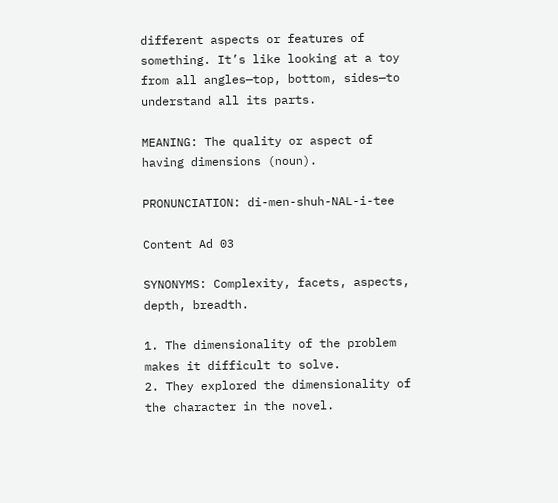different aspects or features of something. It’s like looking at a toy from all angles—top, bottom, sides—to understand all its parts.

MEANING: The quality or aspect of having dimensions (noun).

PRONUNCIATION: di-men-shuh-NAL-i-tee

Content Ad 03

SYNONYMS: Complexity, facets, aspects, depth, breadth.

1. The dimensionality of the problem makes it difficult to solve.
2. They explored the dimensionality of the character in the novel.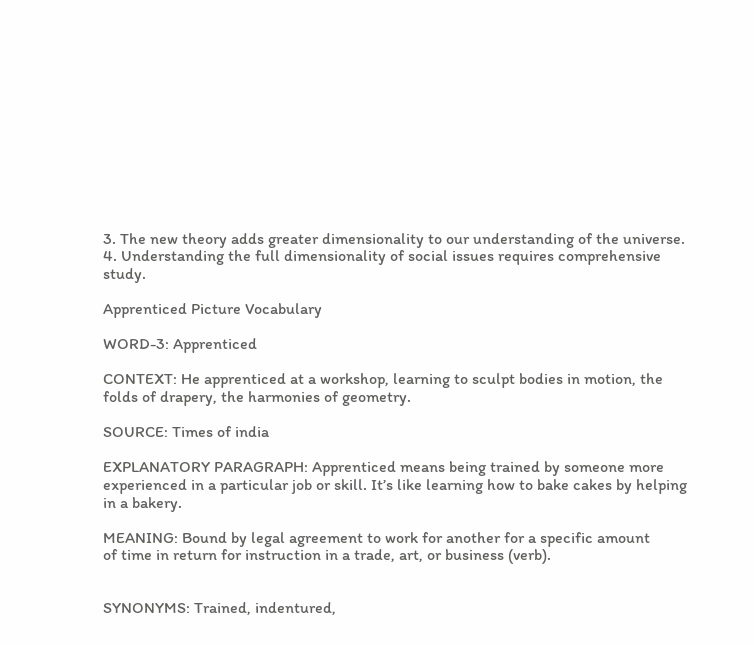3. The new theory adds greater dimensionality to our understanding of the universe.
4. Understanding the full dimensionality of social issues requires comprehensive study.

Apprenticed Picture Vocabulary

WORD-3: Apprenticed

CONTEXT: He apprenticed at a workshop, learning to sculpt bodies in motion, the folds of drapery, the harmonies of geometry.

SOURCE: Times of india

EXPLANATORY PARAGRAPH: Apprenticed means being trained by someone more experienced in a particular job or skill. It’s like learning how to bake cakes by helping in a bakery.

MEANING: Bound by legal agreement to work for another for a specific amount
of time in return for instruction in a trade, art, or business (verb).


SYNONYMS: Trained, indentured,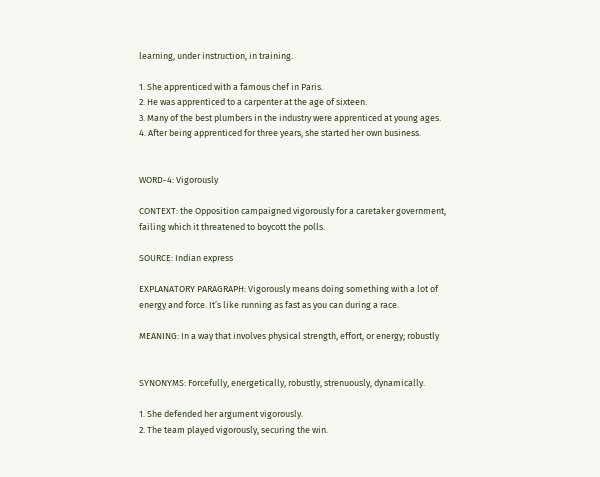learning, under instruction, in training.

1. She apprenticed with a famous chef in Paris.
2. He was apprenticed to a carpenter at the age of sixteen.
3. Many of the best plumbers in the industry were apprenticed at young ages.
4. After being apprenticed for three years, she started her own business.


WORD-4: Vigorously

CONTEXT: the Opposition campaigned vigorously for a caretaker government, failing which it threatened to boycott the polls.

SOURCE: Indian express

EXPLANATORY PARAGRAPH: Vigorously means doing something with a lot of energy and force. It’s like running as fast as you can during a race.

MEANING: In a way that involves physical strength, effort, or energy; robustly


SYNONYMS: Forcefully, energetically, robustly, strenuously, dynamically.

1. She defended her argument vigorously.
2. The team played vigorously, securing the win.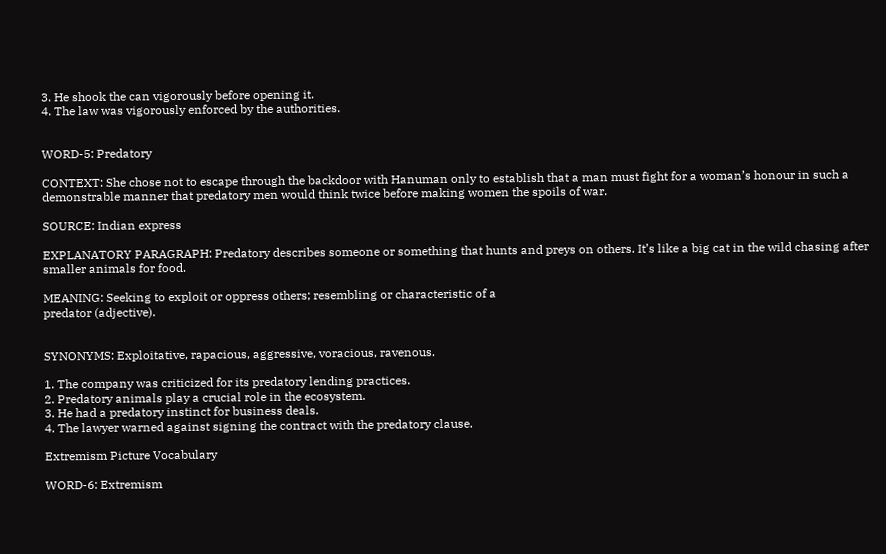3. He shook the can vigorously before opening it.
4. The law was vigorously enforced by the authorities.


WORD-5: Predatory

CONTEXT: She chose not to escape through the backdoor with Hanuman only to establish that a man must fight for a woman’s honour in such a demonstrable manner that predatory men would think twice before making women the spoils of war.

SOURCE: Indian express

EXPLANATORY PARAGRAPH: Predatory describes someone or something that hunts and preys on others. It’s like a big cat in the wild chasing after smaller animals for food.

MEANING: Seeking to exploit or oppress others; resembling or characteristic of a
predator (adjective).


SYNONYMS: Exploitative, rapacious, aggressive, voracious, ravenous.

1. The company was criticized for its predatory lending practices.
2. Predatory animals play a crucial role in the ecosystem.
3. He had a predatory instinct for business deals.
4. The lawyer warned against signing the contract with the predatory clause.

Extremism Picture Vocabulary

WORD-6: Extremism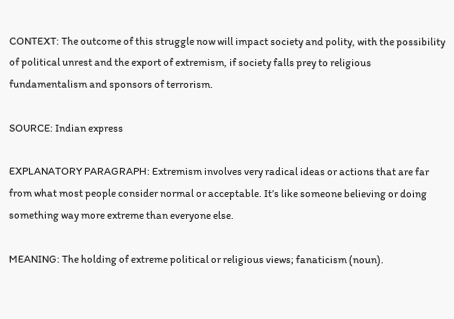CONTEXT: The outcome of this struggle now will impact society and polity, with the possibility of political unrest and the export of extremism, if society falls prey to religious fundamentalism and sponsors of terrorism.

SOURCE: Indian express

EXPLANATORY PARAGRAPH: Extremism involves very radical ideas or actions that are far from what most people consider normal or acceptable. It’s like someone believing or doing something way more extreme than everyone else.

MEANING: The holding of extreme political or religious views; fanaticism (noun).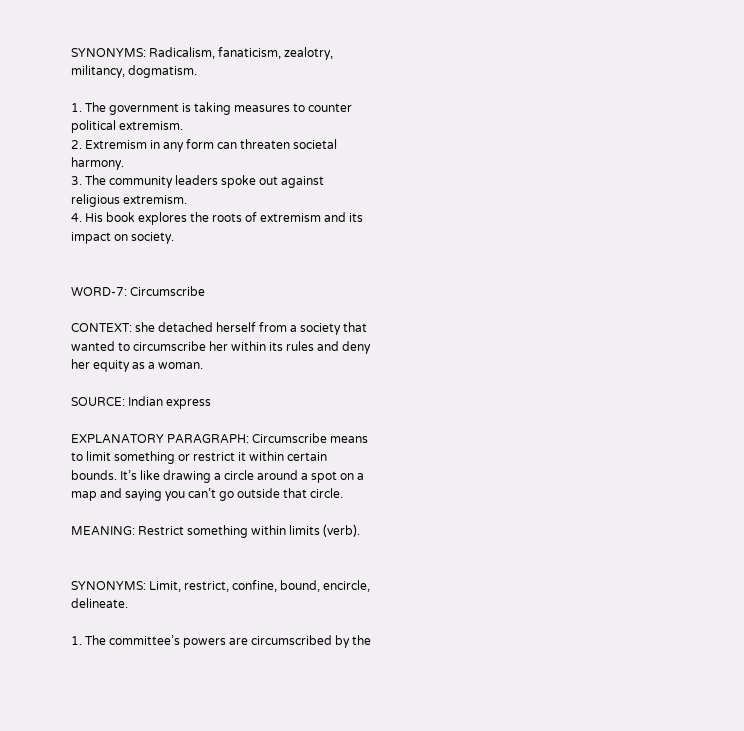SYNONYMS: Radicalism, fanaticism, zealotry, militancy, dogmatism.

1. The government is taking measures to counter political extremism.
2. Extremism in any form can threaten societal harmony.
3. The community leaders spoke out against religious extremism.
4. His book explores the roots of extremism and its impact on society.


WORD-7: Circumscribe

CONTEXT: she detached herself from a society that wanted to circumscribe her within its rules and deny her equity as a woman.

SOURCE: Indian express

EXPLANATORY PARAGRAPH: Circumscribe means to limit something or restrict it within certain bounds. It’s like drawing a circle around a spot on a map and saying you can’t go outside that circle.

MEANING: Restrict something within limits (verb).


SYNONYMS: Limit, restrict, confine, bound, encircle, delineate.

1. The committee’s powers are circumscribed by the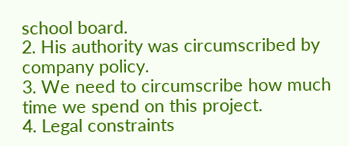school board.
2. His authority was circumscribed by company policy.
3. We need to circumscribe how much time we spend on this project.
4. Legal constraints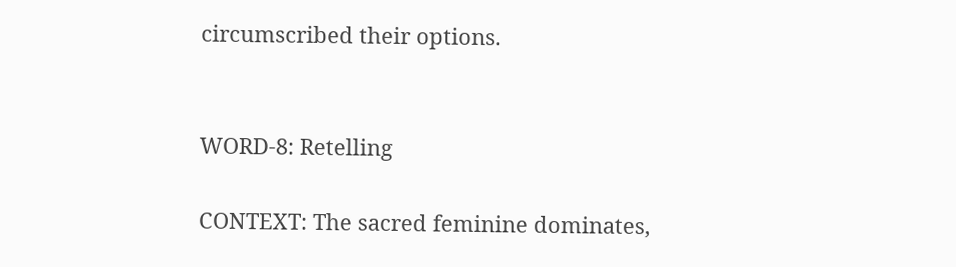circumscribed their options.


WORD-8: Retelling

CONTEXT: The sacred feminine dominates,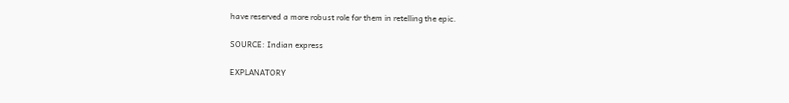have reserved a more robust role for them in retelling the epic.

SOURCE: Indian express

EXPLANATORY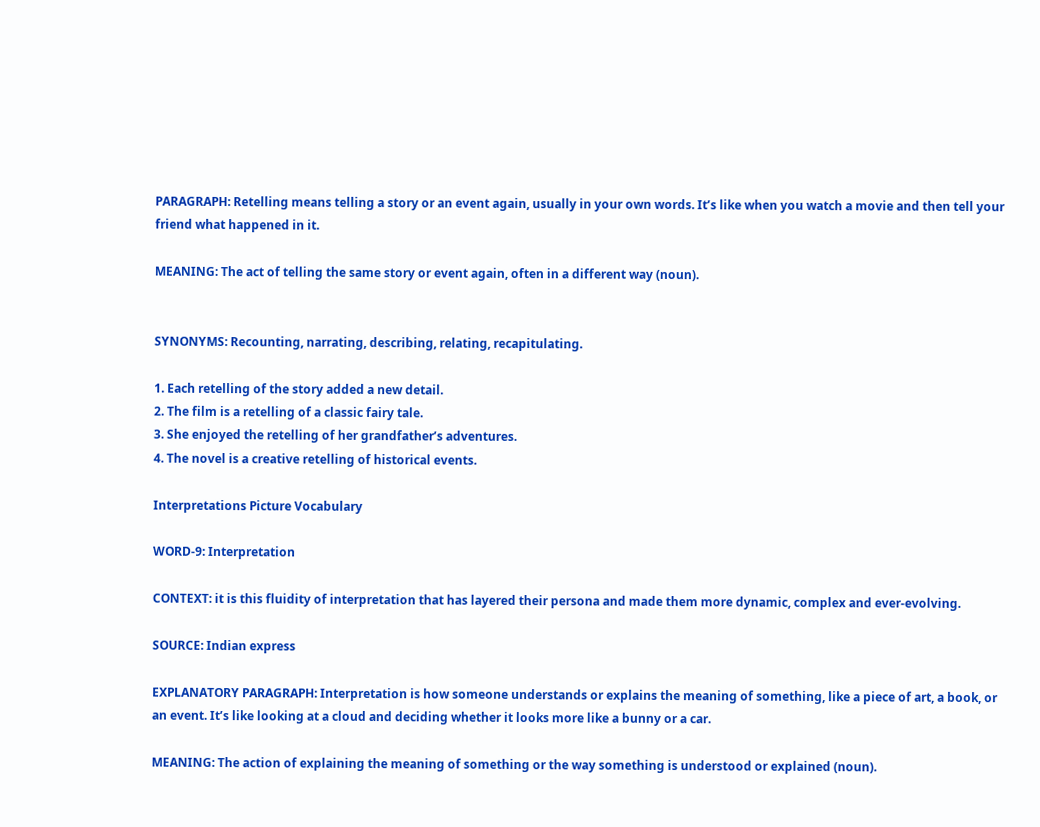PARAGRAPH: Retelling means telling a story or an event again, usually in your own words. It’s like when you watch a movie and then tell your friend what happened in it.

MEANING: The act of telling the same story or event again, often in a different way (noun).


SYNONYMS: Recounting, narrating, describing, relating, recapitulating.

1. Each retelling of the story added a new detail.
2. The film is a retelling of a classic fairy tale.
3. She enjoyed the retelling of her grandfather’s adventures.
4. The novel is a creative retelling of historical events.

Interpretations Picture Vocabulary

WORD-9: Interpretation

CONTEXT: it is this fluidity of interpretation that has layered their persona and made them more dynamic, complex and ever-evolving.

SOURCE: Indian express

EXPLANATORY PARAGRAPH: Interpretation is how someone understands or explains the meaning of something, like a piece of art, a book, or an event. It’s like looking at a cloud and deciding whether it looks more like a bunny or a car.

MEANING: The action of explaining the meaning of something or the way something is understood or explained (noun).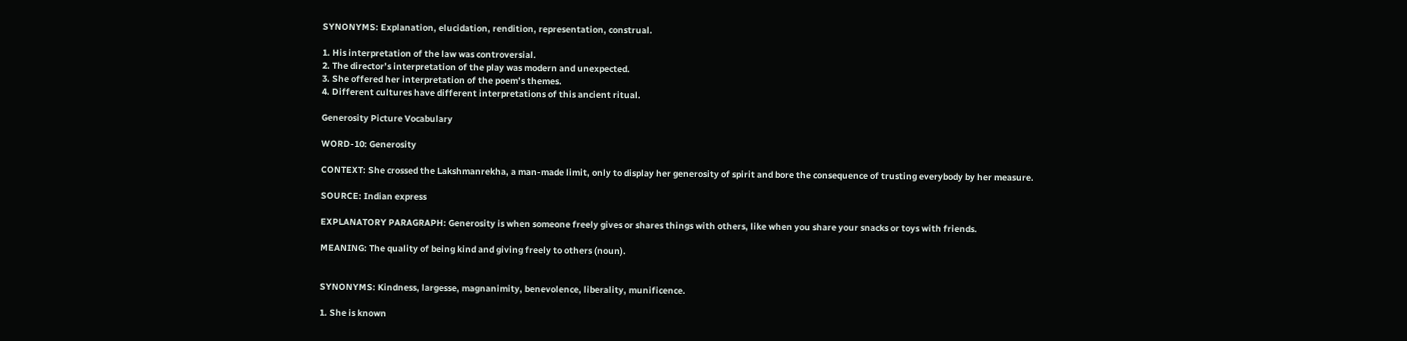SYNONYMS: Explanation, elucidation, rendition, representation, construal.

1. His interpretation of the law was controversial.
2. The director’s interpretation of the play was modern and unexpected.
3. She offered her interpretation of the poem’s themes.
4. Different cultures have different interpretations of this ancient ritual.

Generosity Picture Vocabulary

WORD-10: Generosity

CONTEXT: She crossed the Lakshmanrekha, a man-made limit, only to display her generosity of spirit and bore the consequence of trusting everybody by her measure.

SOURCE: Indian express

EXPLANATORY PARAGRAPH: Generosity is when someone freely gives or shares things with others, like when you share your snacks or toys with friends.

MEANING: The quality of being kind and giving freely to others (noun).


SYNONYMS: Kindness, largesse, magnanimity, benevolence, liberality, munificence.

1. She is known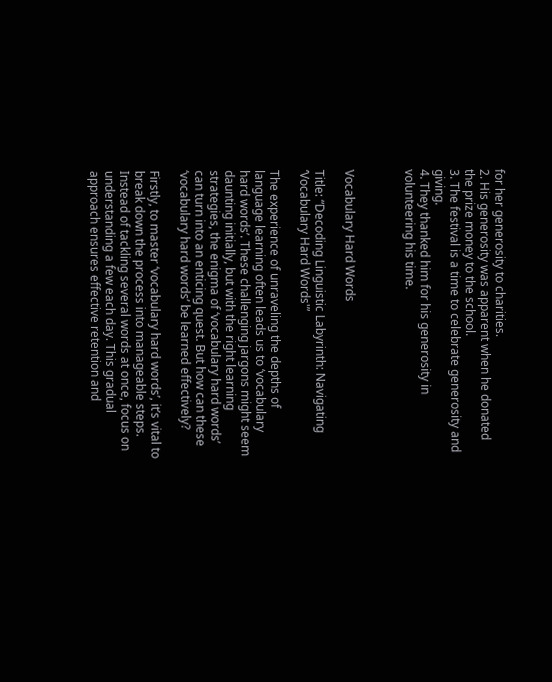for her generosity to charities.
2. His generosity was apparent when he donated the prize money to the school.
3. The festival is a time to celebrate generosity and giving.
4. They thanked him for his generosity in volunteering his time.



Vocabulary Hard Words

Title: “Decoding Linguistic Labyrinth: Navigating ‘Vocabulary Hard Words'”

The experience of unraveling the depths of language learning often leads us to ‘vocabulary hard words’. These challenging jargons might seem daunting initially, but with the right learning strategies, the enigma of ‘vocabulary hard words’ can turn into an enticing quest. But how can these ‘vocabulary hard words’ be learned effectively?

Firstly, to master ‘vocabulary hard words’, it’s vital to break down the process into manageable steps. Instead of tackling several words at once, focus on understanding a few each day. This gradual approach ensures effective retention and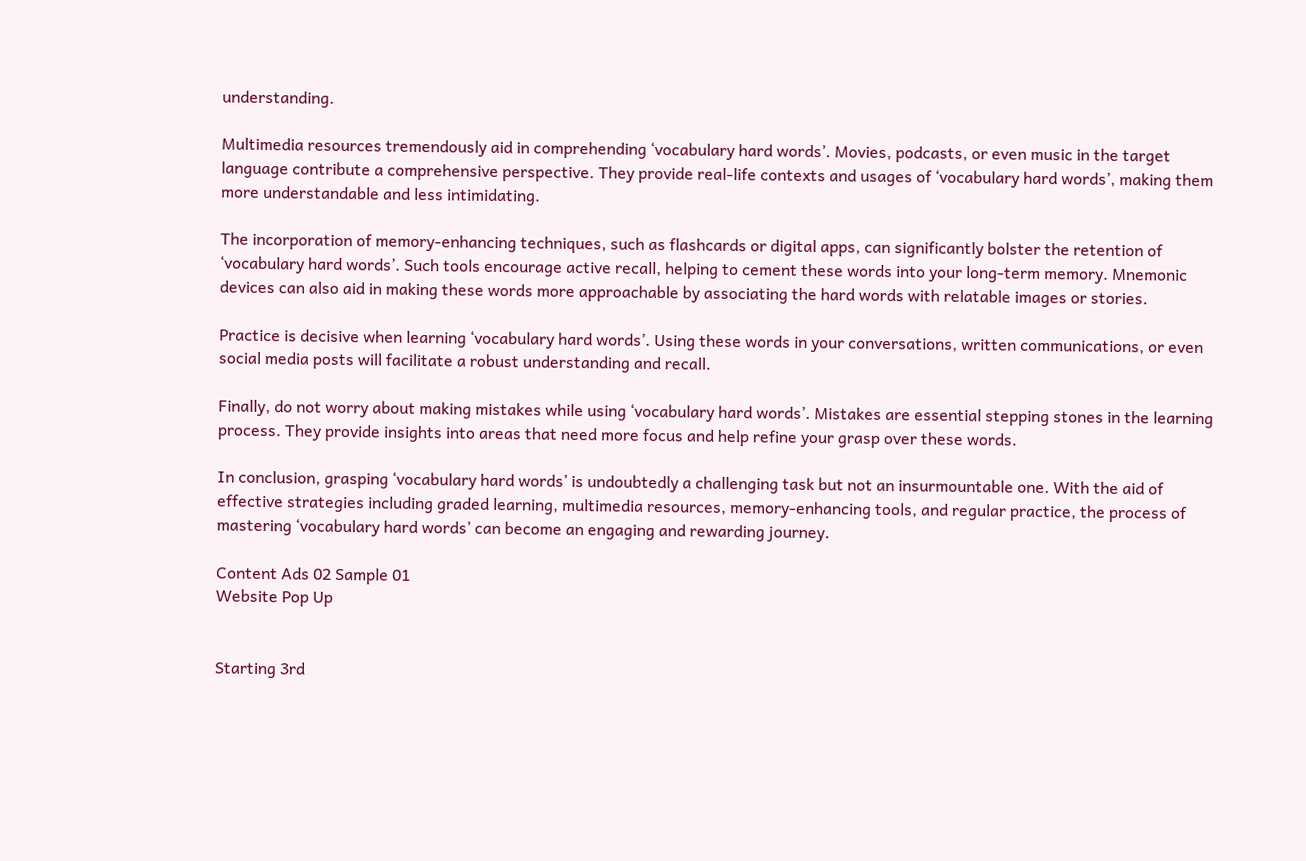understanding.

Multimedia resources tremendously aid in comprehending ‘vocabulary hard words’. Movies, podcasts, or even music in the target language contribute a comprehensive perspective. They provide real-life contexts and usages of ‘vocabulary hard words’, making them more understandable and less intimidating.

The incorporation of memory-enhancing techniques, such as flashcards or digital apps, can significantly bolster the retention of ‘vocabulary hard words’. Such tools encourage active recall, helping to cement these words into your long-term memory. Mnemonic devices can also aid in making these words more approachable by associating the hard words with relatable images or stories.

Practice is decisive when learning ‘vocabulary hard words’. Using these words in your conversations, written communications, or even social media posts will facilitate a robust understanding and recall.

Finally, do not worry about making mistakes while using ‘vocabulary hard words’. Mistakes are essential stepping stones in the learning process. They provide insights into areas that need more focus and help refine your grasp over these words.

In conclusion, grasping ‘vocabulary hard words’ is undoubtedly a challenging task but not an insurmountable one. With the aid of effective strategies including graded learning, multimedia resources, memory-enhancing tools, and regular practice, the process of mastering ‘vocabulary hard words’ can become an engaging and rewarding journey.

Content Ads 02 Sample 01
Website Pop Up


Starting 3rd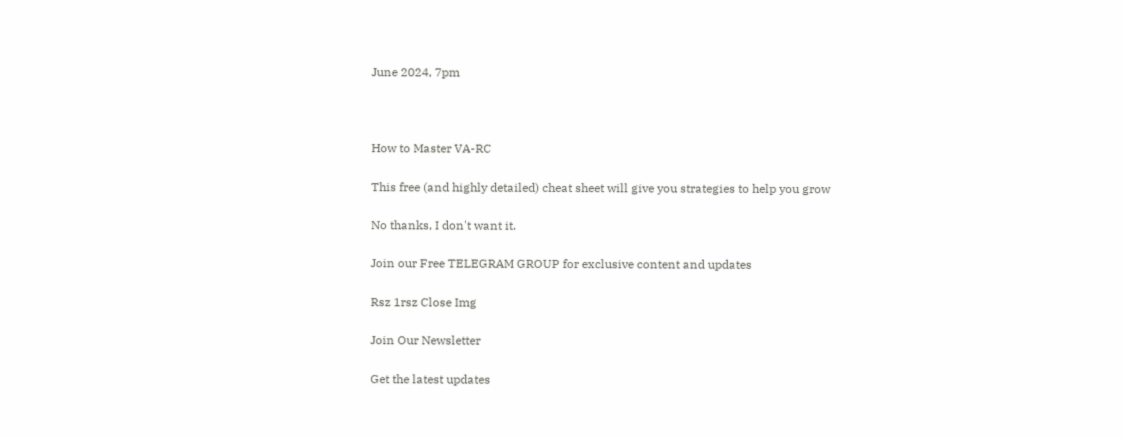June 2024, 7pm



How to Master VA-RC

This free (and highly detailed) cheat sheet will give you strategies to help you grow

No thanks, I don't want it.

Join our Free TELEGRAM GROUP for exclusive content and updates

Rsz 1rsz Close Img

Join Our Newsletter

Get the latest updates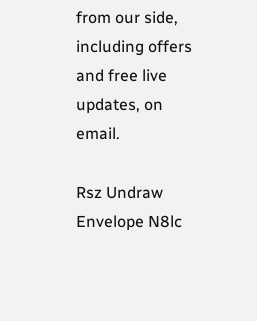from our side, including offers and free live updates, on email.

Rsz Undraw Envelope N8lc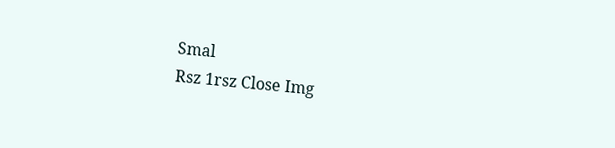Smal
Rsz 1rsz Close Img